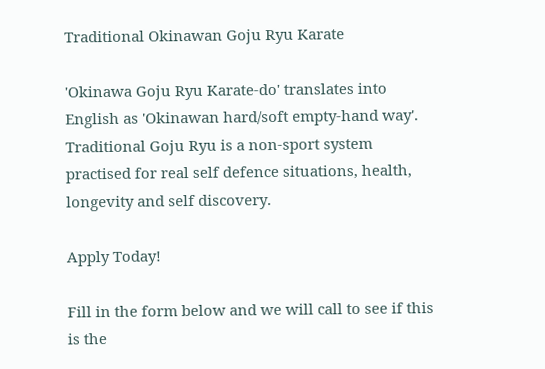Traditional Okinawan Goju Ryu Karate

'Okinawa Goju Ryu Karate-do' translates into English as 'Okinawan hard/soft empty-hand way'. Traditional Goju Ryu is a non-sport system practised for real self defence situations, health, longevity and self discovery.

Apply Today!

Fill in the form below and we will call to see if this is the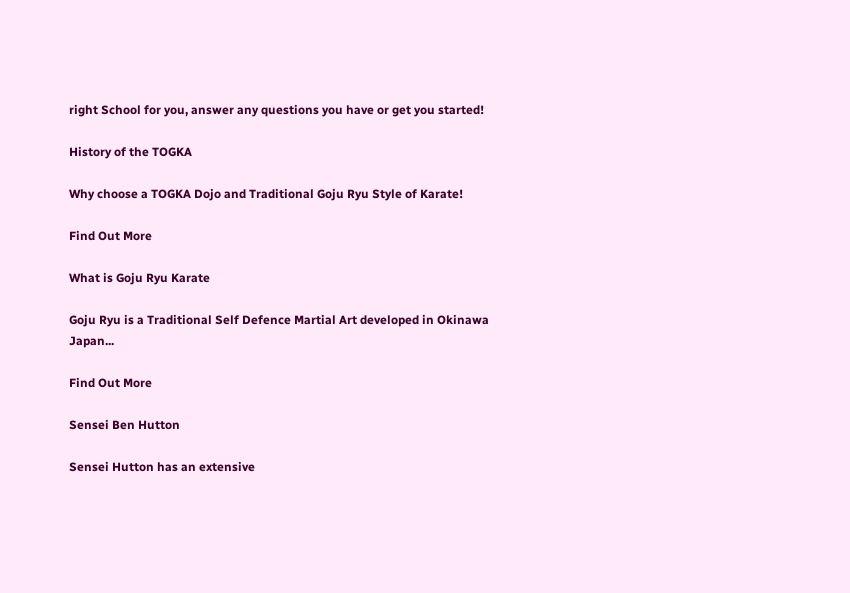right School for you, answer any questions you have or get you started!

History of the TOGKA

Why choose a TOGKA Dojo and Traditional Goju Ryu Style of Karate!

Find Out More

What is Goju Ryu Karate

Goju Ryu is a Traditional Self Defence Martial Art developed in Okinawa Japan...

Find Out More

Sensei Ben Hutton

Sensei Hutton has an extensive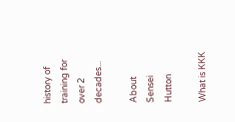history of training for over 2 decades...

About Sensei Hutton

What is KKK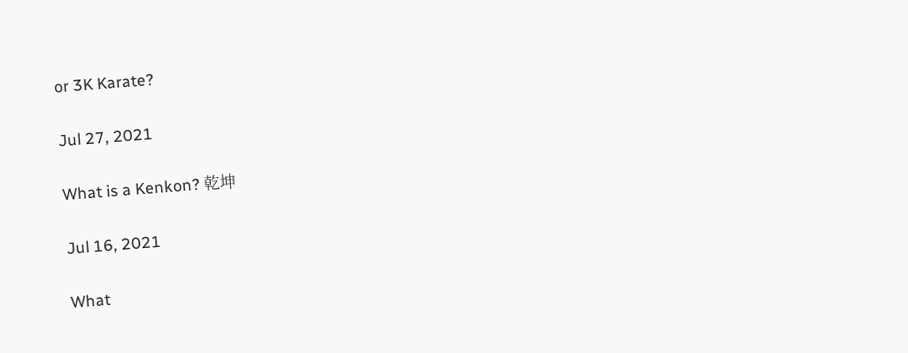or 3K Karate?

Jul 27, 2021

What is a Kenkon? 乾坤

Jul 16, 2021

What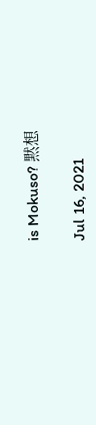is Mokuso? 黙想

Jul 16, 2021